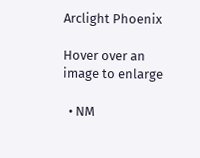Arclight Phoenix

Hover over an image to enlarge

  • NM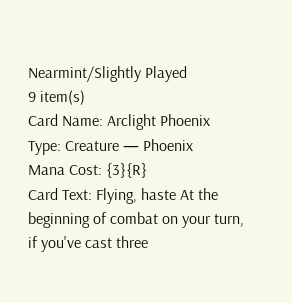Nearmint/Slightly Played
9 item(s)
Card Name: Arclight Phoenix
Type: Creature — Phoenix
Mana Cost: {3}{R}
Card Text: Flying, haste At the beginning of combat on your turn, if you've cast three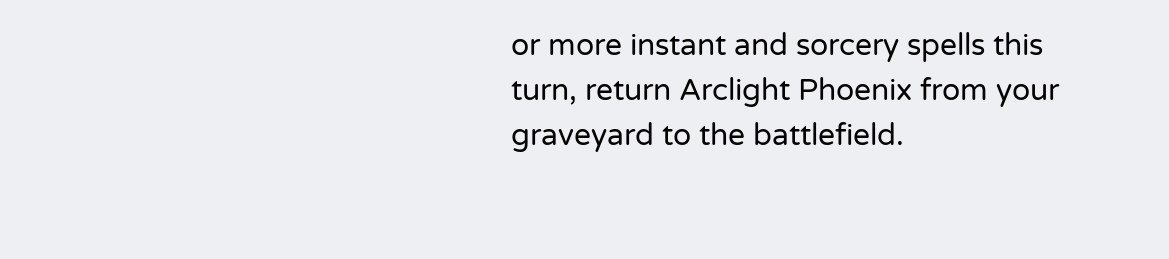or more instant and sorcery spells this turn, return Arclight Phoenix from your graveyard to the battlefield.